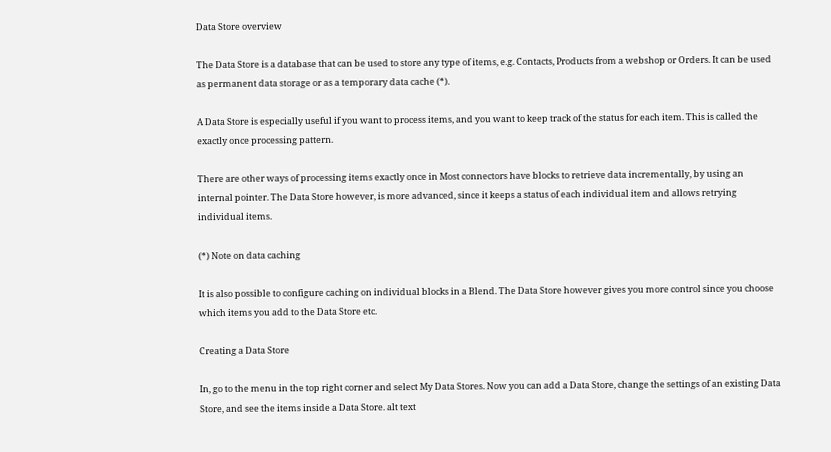Data Store overview

The Data Store is a database that can be used to store any type of items, e.g. Contacts, Products from a webshop or Orders. It can be used as permanent data storage or as a temporary data cache (*).

A Data Store is especially useful if you want to process items, and you want to keep track of the status for each item. This is called the exactly once processing pattern.

There are other ways of processing items exactly once in Most connectors have blocks to retrieve data incrementally, by using an internal pointer. The Data Store however, is more advanced, since it keeps a status of each individual item and allows retrying individual items.

(*) Note on data caching

It is also possible to configure caching on individual blocks in a Blend. The Data Store however gives you more control since you choose which items you add to the Data Store etc.

Creating a Data Store

In, go to the menu in the top right corner and select My Data Stores. Now you can add a Data Store, change the settings of an existing Data Store, and see the items inside a Data Store. alt text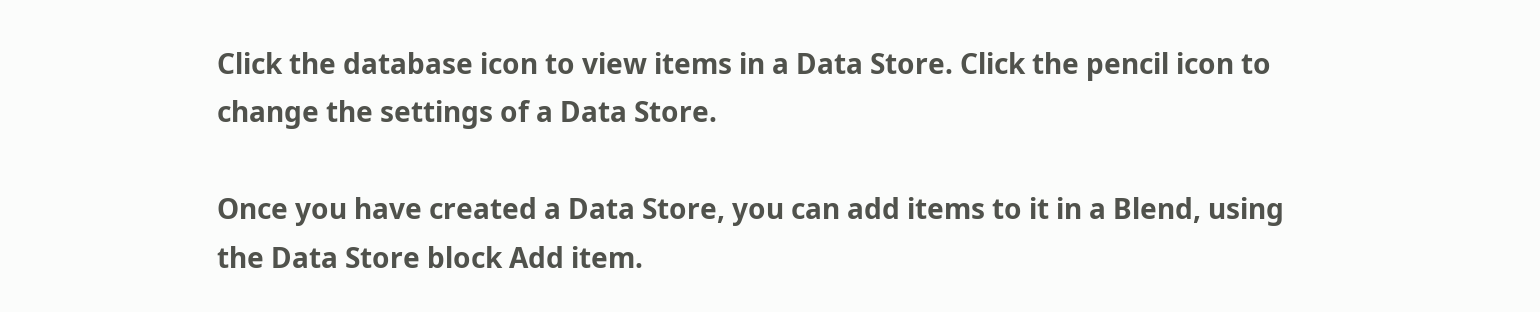Click the database icon to view items in a Data Store. Click the pencil icon to change the settings of a Data Store.

Once you have created a Data Store, you can add items to it in a Blend, using the Data Store block Add item.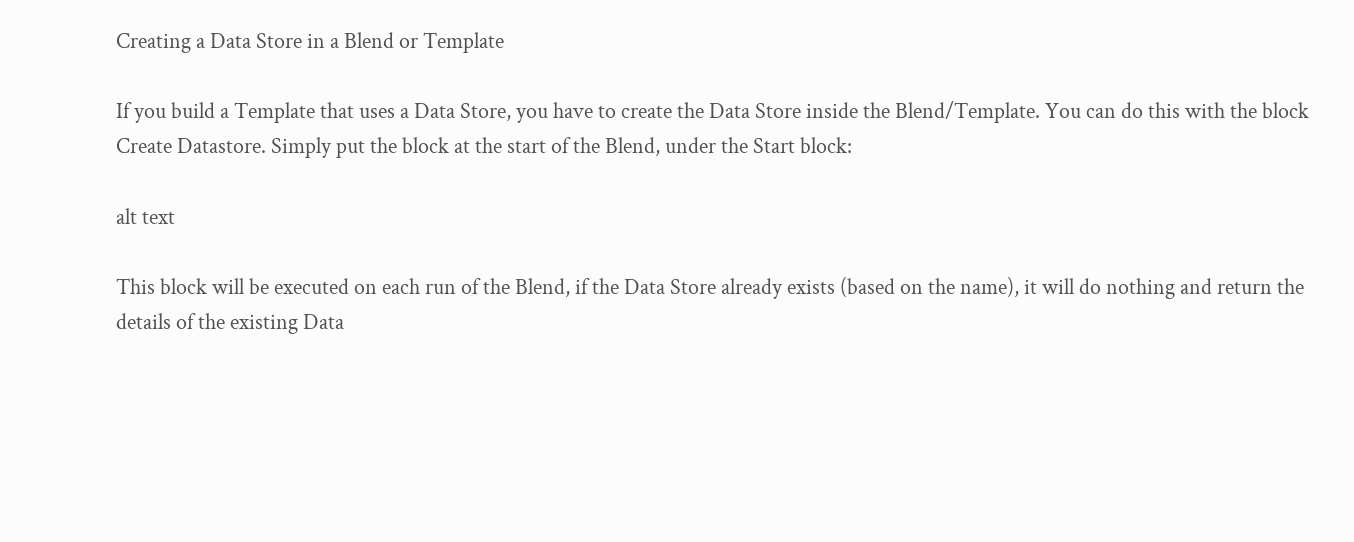Creating a Data Store in a Blend or Template

If you build a Template that uses a Data Store, you have to create the Data Store inside the Blend/Template. You can do this with the block Create Datastore. Simply put the block at the start of the Blend, under the Start block:

alt text

This block will be executed on each run of the Blend, if the Data Store already exists (based on the name), it will do nothing and return the details of the existing Data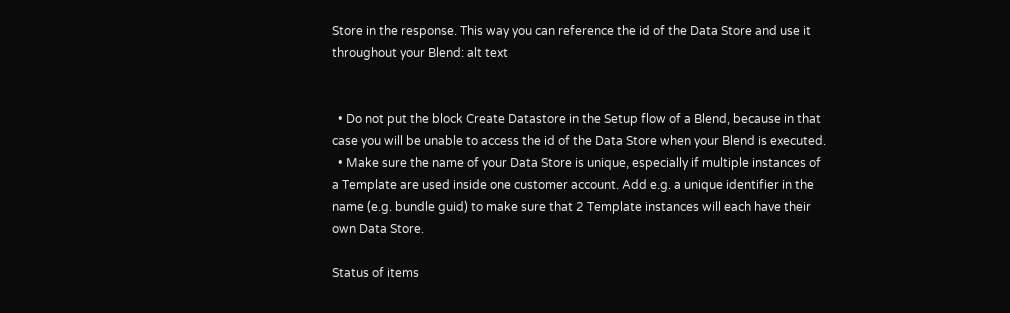Store in the response. This way you can reference the id of the Data Store and use it throughout your Blend: alt text


  • Do not put the block Create Datastore in the Setup flow of a Blend, because in that case you will be unable to access the id of the Data Store when your Blend is executed.
  • Make sure the name of your Data Store is unique, especially if multiple instances of a Template are used inside one customer account. Add e.g. a unique identifier in the name (e.g. bundle guid) to make sure that 2 Template instances will each have their own Data Store.

Status of items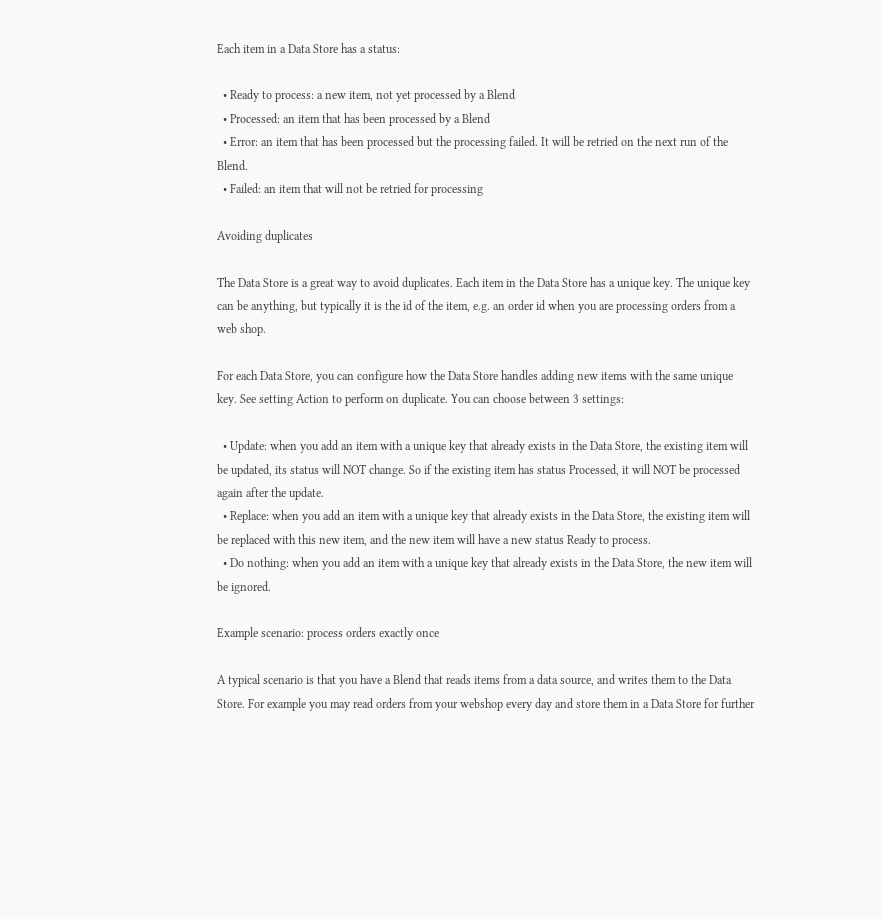Each item in a Data Store has a status:

  • Ready to process: a new item, not yet processed by a Blend
  • Processed: an item that has been processed by a Blend
  • Error: an item that has been processed but the processing failed. It will be retried on the next run of the Blend.
  • Failed: an item that will not be retried for processing

Avoiding duplicates

The Data Store is a great way to avoid duplicates. Each item in the Data Store has a unique key. The unique key can be anything, but typically it is the id of the item, e.g. an order id when you are processing orders from a web shop.

For each Data Store, you can configure how the Data Store handles adding new items with the same unique key. See setting Action to perform on duplicate. You can choose between 3 settings:

  • Update: when you add an item with a unique key that already exists in the Data Store, the existing item will be updated, its status will NOT change. So if the existing item has status Processed, it will NOT be processed again after the update.
  • Replace: when you add an item with a unique key that already exists in the Data Store, the existing item will be replaced with this new item, and the new item will have a new status Ready to process.
  • Do nothing: when you add an item with a unique key that already exists in the Data Store, the new item will be ignored.

Example scenario: process orders exactly once

A typical scenario is that you have a Blend that reads items from a data source, and writes them to the Data Store. For example you may read orders from your webshop every day and store them in a Data Store for further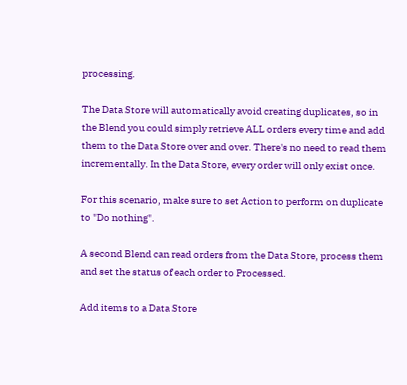processing.

The Data Store will automatically avoid creating duplicates, so in the Blend you could simply retrieve ALL orders every time and add them to the Data Store over and over. There's no need to read them incrementally. In the Data Store, every order will only exist once.

For this scenario, make sure to set Action to perform on duplicate to "Do nothing".

A second Blend can read orders from the Data Store, process them and set the status of each order to Processed.

Add items to a Data Store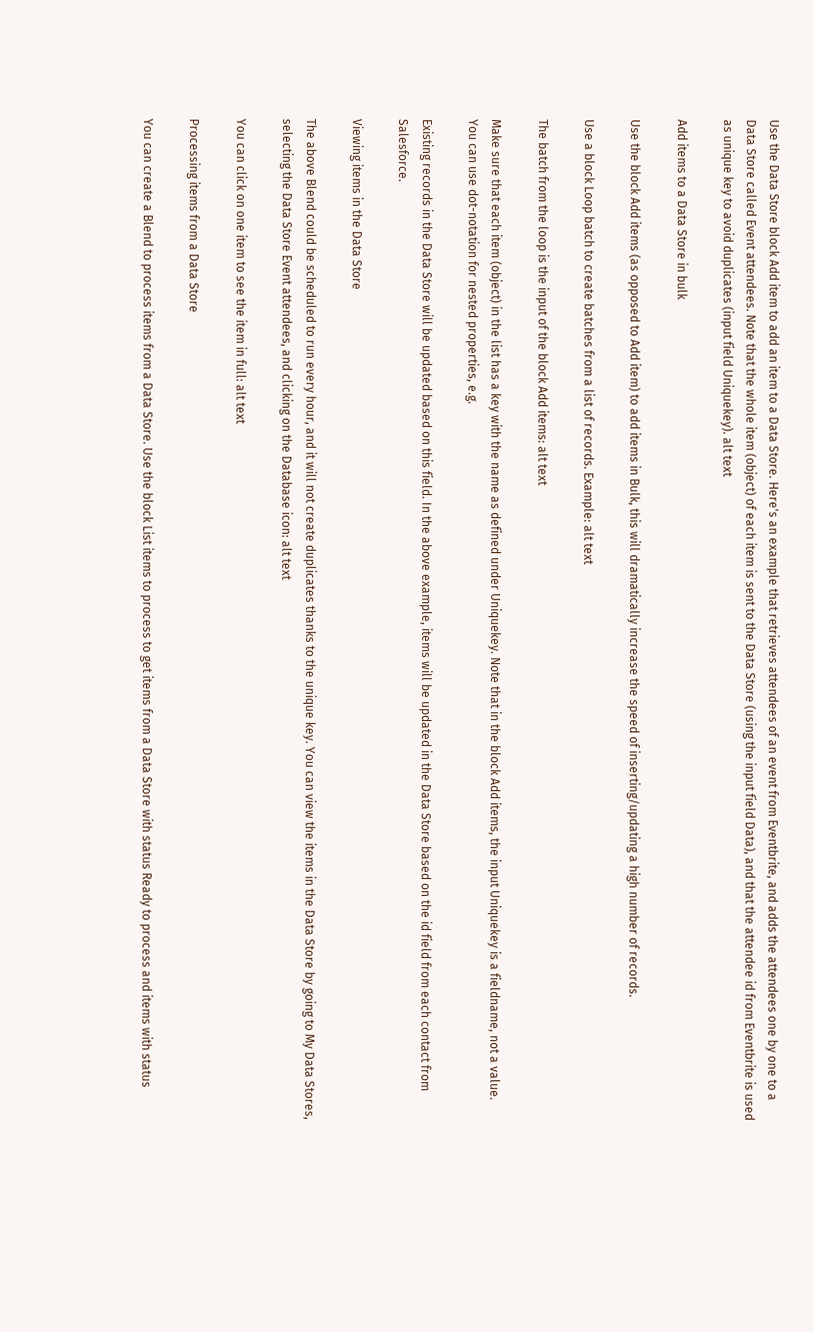Use the Data Store block Add item to add an item to a Data Store. Here's an example that retrieves attendees of an event from Eventbrite, and adds the attendees one by one to a Data Store called Event attendees. Note that the whole item (object) of each item is sent to the Data Store (using the input field Data), and that the attendee id from Eventbrite is used as unique key to avoid duplicates (input field Uniquekey). alt text

Add items to a Data Store in bulk

Use the block Add items (as opposed to Add item) to add items in Bulk, this will dramatically increase the speed of inserting/updating a high number of records.

Use a block Loop batch to create batches from a list of records. Example: alt text

The batch from the loop is the input of the block Add items: alt text

Make sure that each item (object) in the list has a key with the name as defined under Uniquekey. Note that in the block Add items, the input Uniquekey is a fieldname, not a value. You can use dot-notation for nested properties, e.g.

Existing records in the Data Store will be updated based on this field. In the above example, items will be updated in the Data Store based on the id field from each contact from Salesforce.

Viewing items in the Data Store

The above Blend could be scheduled to run every hour, and it will not create duplicates thanks to the unique key. You can view the items in the Data Store by going to My Data Stores, selecting the Data Store Event attendees, and clicking on the Database icon: alt text

You can click on one item to see the item in full: alt text

Processing items from a Data Store

You can create a Blend to process items from a Data Store. Use the block List items to process to get items from a Data Store with status Ready to process and items with status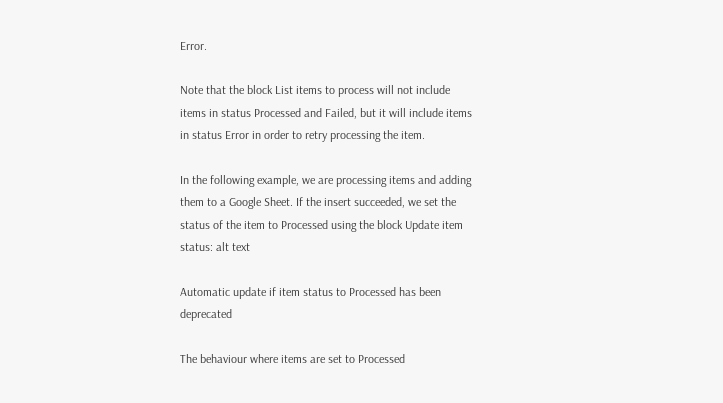Error.

Note that the block List items to process will not include items in status Processed and Failed, but it will include items in status Error in order to retry processing the item.

In the following example, we are processing items and adding them to a Google Sheet. If the insert succeeded, we set the status of the item to Processed using the block Update item status: alt text

Automatic update if item status to Processed has been deprecated

The behaviour where items are set to Processed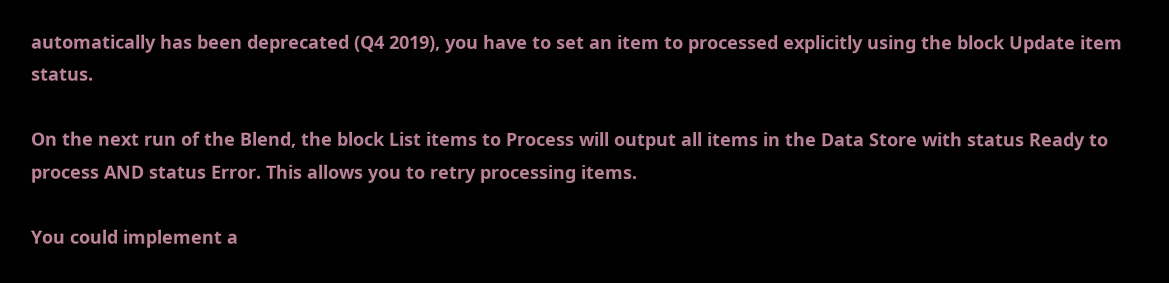automatically has been deprecated (Q4 2019), you have to set an item to processed explicitly using the block Update item status.

On the next run of the Blend, the block List items to Process will output all items in the Data Store with status Ready to process AND status Error. This allows you to retry processing items.

You could implement a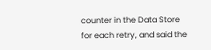counter in the Data Store for each retry, and said the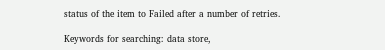status of the item to Failed after a number of retries.

Keywords for searching: data store,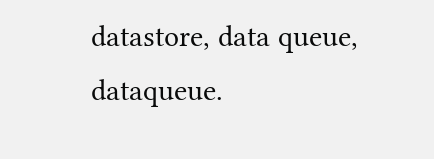datastore, data queue, dataqueue.